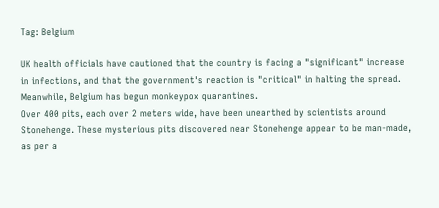Tag: Belgium

UK health officials have cautioned that the country is facing a "significant" increase in infections, and that the government's reaction is "critical" in halting the spread. Meanwhile, Belgium has begun monkeypox quarantines.
Over 400 pits, each over 2 meters wide, have been unearthed by scientists around Stonehenge. These mysterious pits discovered near Stonehenge appear to be man-made, as per a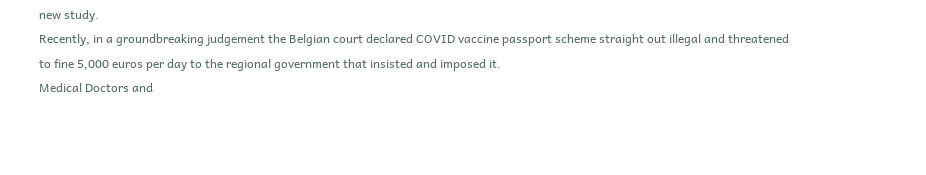new study.
Recently, in a groundbreaking judgement the Belgian court declared COVID vaccine passport scheme straight out illegal and threatened to fine 5,000 euros per day to the regional government that insisted and imposed it.
Medical Doctors and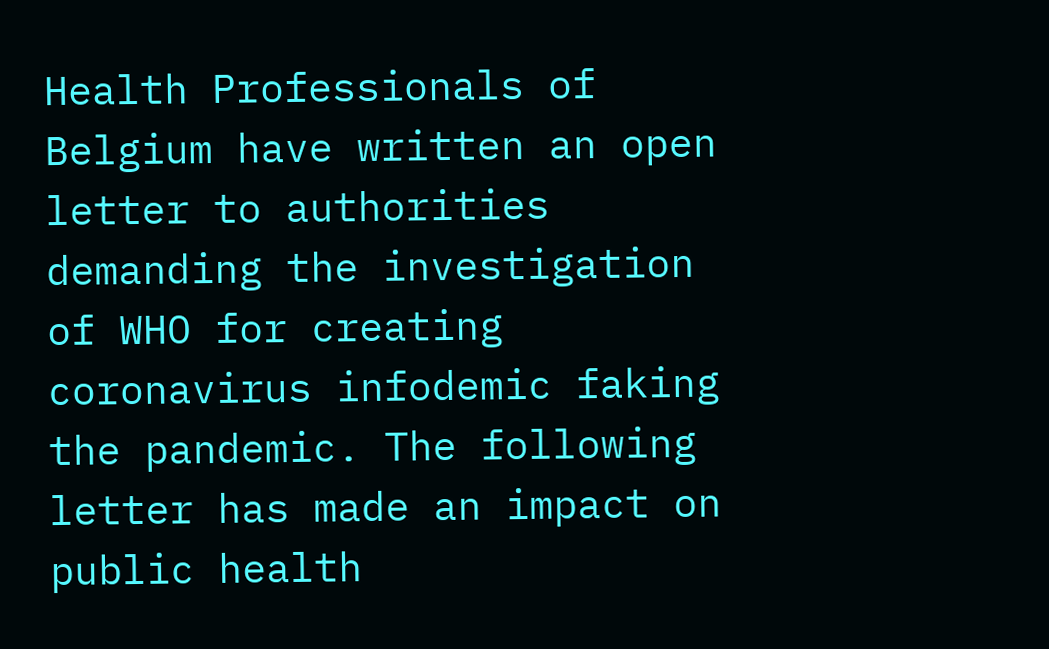Health Professionals of Belgium have written an open letter to authorities demanding the investigation of WHO for creating coronavirus infodemic faking the pandemic. The following letter has made an impact on public health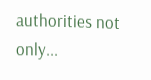authorities not only...